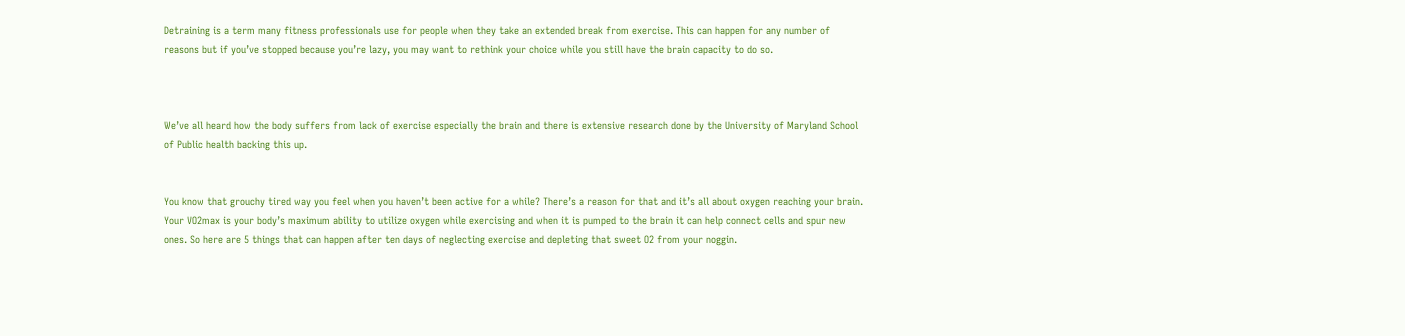Detraining is a term many fitness professionals use for people when they take an extended break from exercise. This can happen for any number of reasons but if you’ve stopped because you’re lazy, you may want to rethink your choice while you still have the brain capacity to do so.



We’ve all heard how the body suffers from lack of exercise especially the brain and there is extensive research done by the University of Maryland School of Public health backing this up.


You know that grouchy tired way you feel when you haven’t been active for a while? There’s a reason for that and it’s all about oxygen reaching your brain. Your VO2max is your body’s maximum ability to utilize oxygen while exercising and when it is pumped to the brain it can help connect cells and spur new ones. So here are 5 things that can happen after ten days of neglecting exercise and depleting that sweet O2 from your noggin.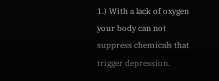1.) With a lack of oxygen your body can not suppress chemicals that trigger depression.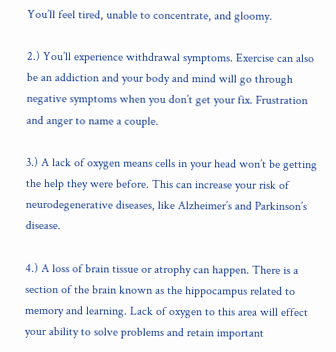You’ll feel tired, unable to concentrate, and gloomy.

2.) You’ll experience withdrawal symptoms. Exercise can also be an addiction and your body and mind will go through negative symptoms when you don’t get your fix. Frustration and anger to name a couple.

3.) A lack of oxygen means cells in your head won’t be getting the help they were before. This can increase your risk of neurodegenerative diseases, like Alzheimer’s and Parkinson’s disease.

4.) A loss of brain tissue or atrophy can happen. There is a section of the brain known as the hippocampus related to memory and learning. Lack of oxygen to this area will effect your ability to solve problems and retain important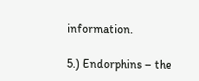information.

5.) Endorphins – the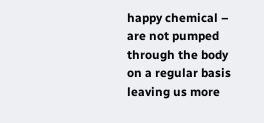happy chemical – are not pumped through the body on a regular basis leaving us more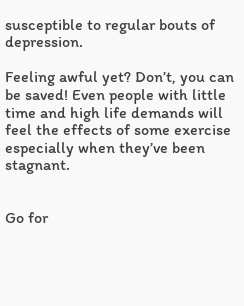susceptible to regular bouts of depression.

Feeling awful yet? Don’t, you can be saved! Even people with little time and high life demands will feel the effects of some exercise especially when they’ve been stagnant.


Go for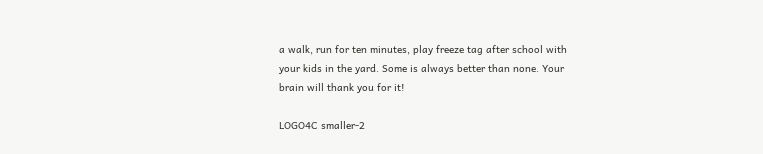a walk, run for ten minutes, play freeze tag after school with your kids in the yard. Some is always better than none. Your brain will thank you for it!

LOGO4C smaller-2